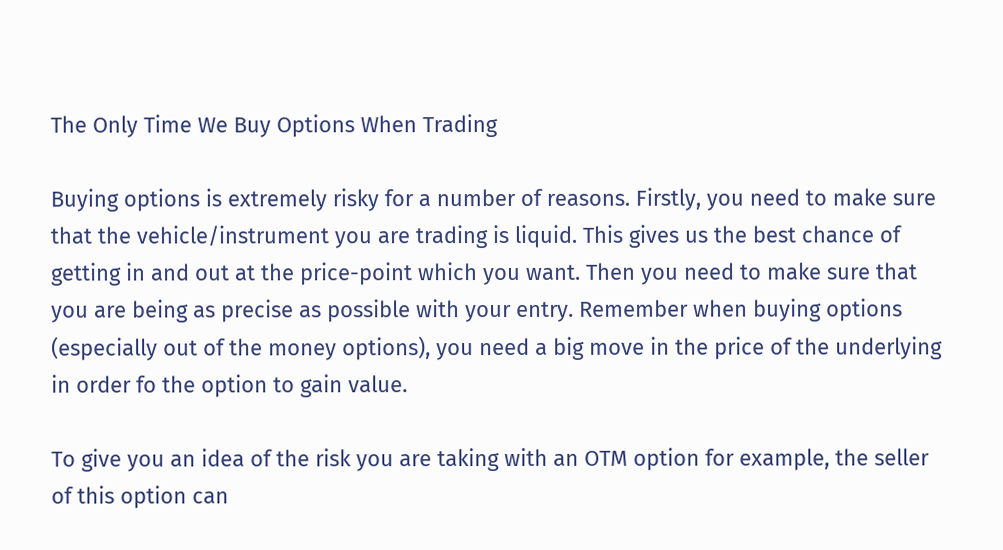The Only Time We Buy Options When Trading

Buying options is extremely risky for a number of reasons. Firstly, you need to make sure that the vehicle/instrument you are trading is liquid. This gives us the best chance of getting in and out at the price-point which you want. Then you need to make sure that you are being as precise as possible with your entry. Remember when buying options (especially out of the money options), you need a big move in the price of the underlying in order fo the option to gain value.

To give you an idea of the risk you are taking with an OTM option for example, the seller of this option can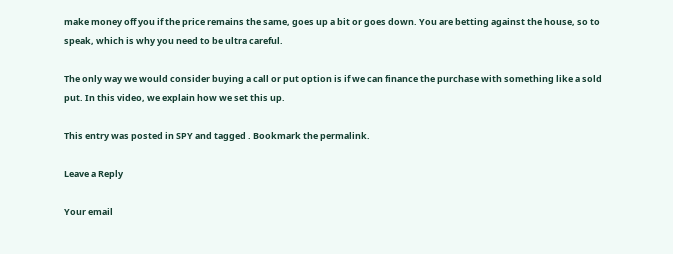make money off you if the price remains the same, goes up a bit or goes down. You are betting against the house, so to speak, which is why you need to be ultra careful.

The only way we would consider buying a call or put option is if we can finance the purchase with something like a sold put. In this video, we explain how we set this up.

This entry was posted in SPY and tagged . Bookmark the permalink.

Leave a Reply

Your email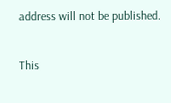address will not be published.

This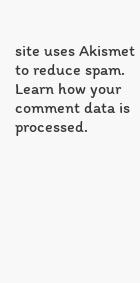site uses Akismet to reduce spam. Learn how your comment data is processed.